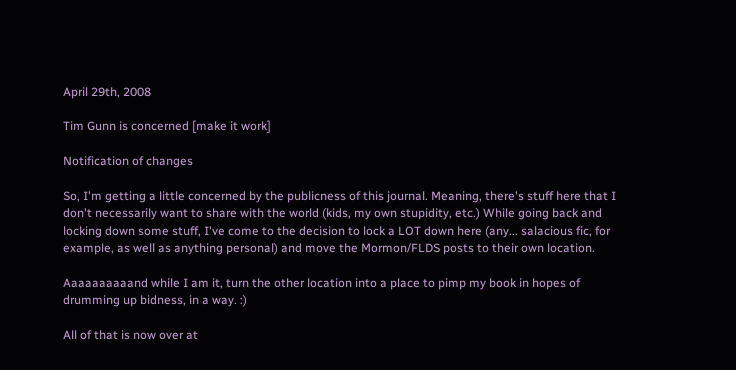April 29th, 2008

Tim Gunn is concerned [make it work]

Notification of changes

So, I'm getting a little concerned by the publicness of this journal. Meaning, there's stuff here that I don't necessarily want to share with the world (kids, my own stupidity, etc.) While going back and locking down some stuff, I've come to the decision to lock a LOT down here (any... salacious fic, for example, as well as anything personal) and move the Mormon/FLDS posts to their own location.

Aaaaaaaaaand while I am it, turn the other location into a place to pimp my book in hopes of drumming up bidness, in a way. :)

All of that is now over at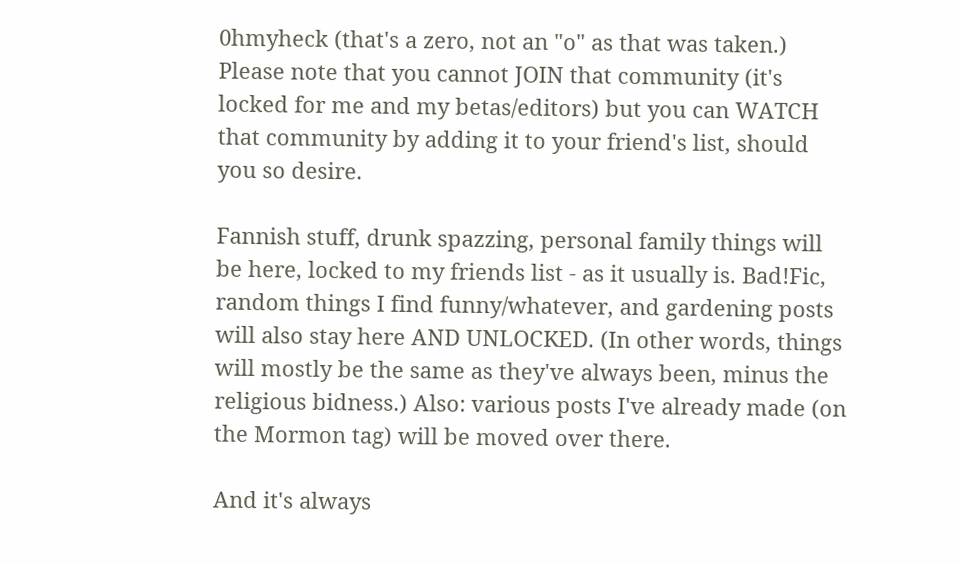0hmyheck (that's a zero, not an "o" as that was taken.) Please note that you cannot JOIN that community (it's locked for me and my betas/editors) but you can WATCH that community by adding it to your friend's list, should you so desire.

Fannish stuff, drunk spazzing, personal family things will be here, locked to my friends list - as it usually is. Bad!Fic, random things I find funny/whatever, and gardening posts will also stay here AND UNLOCKED. (In other words, things will mostly be the same as they've always been, minus the religious bidness.) Also: various posts I've already made (on the Mormon tag) will be moved over there.

And it's always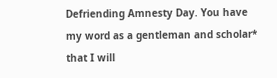Defriending Amnesty Day. You have my word as a gentleman and scholar* that I will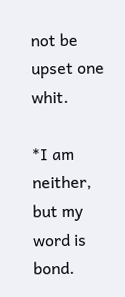not be upset one whit.

*I am neither, but my word is bond.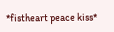*fistheart peace kiss*